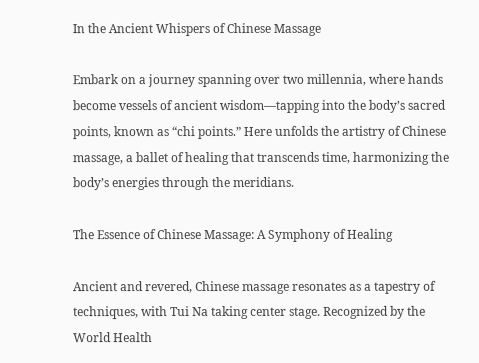In the Ancient Whispers of Chinese Massage

Embark on a journey spanning over two millennia, where hands become vessels of ancient wisdom—tapping into the body’s sacred points, known as “chi points.” Here unfolds the artistry of Chinese massage, a ballet of healing that transcends time, harmonizing the body’s energies through the meridians.

The Essence of Chinese Massage: A Symphony of Healing

Ancient and revered, Chinese massage resonates as a tapestry of techniques, with Tui Na taking center stage. Recognized by the World Health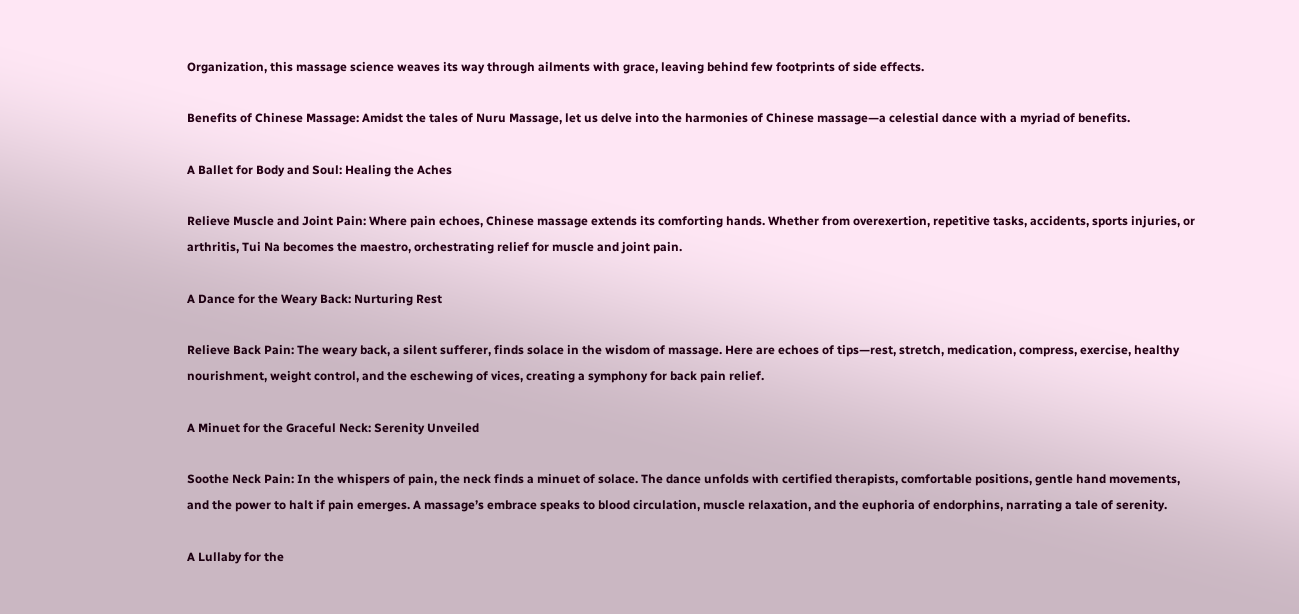Organization, this massage science weaves its way through ailments with grace, leaving behind few footprints of side effects.

Benefits of Chinese Massage: Amidst the tales of Nuru Massage, let us delve into the harmonies of Chinese massage—a celestial dance with a myriad of benefits.

A Ballet for Body and Soul: Healing the Aches

Relieve Muscle and Joint Pain: Where pain echoes, Chinese massage extends its comforting hands. Whether from overexertion, repetitive tasks, accidents, sports injuries, or arthritis, Tui Na becomes the maestro, orchestrating relief for muscle and joint pain.

A Dance for the Weary Back: Nurturing Rest

Relieve Back Pain: The weary back, a silent sufferer, finds solace in the wisdom of massage. Here are echoes of tips—rest, stretch, medication, compress, exercise, healthy nourishment, weight control, and the eschewing of vices, creating a symphony for back pain relief.

A Minuet for the Graceful Neck: Serenity Unveiled

Soothe Neck Pain: In the whispers of pain, the neck finds a minuet of solace. The dance unfolds with certified therapists, comfortable positions, gentle hand movements, and the power to halt if pain emerges. A massage’s embrace speaks to blood circulation, muscle relaxation, and the euphoria of endorphins, narrating a tale of serenity.

A Lullaby for the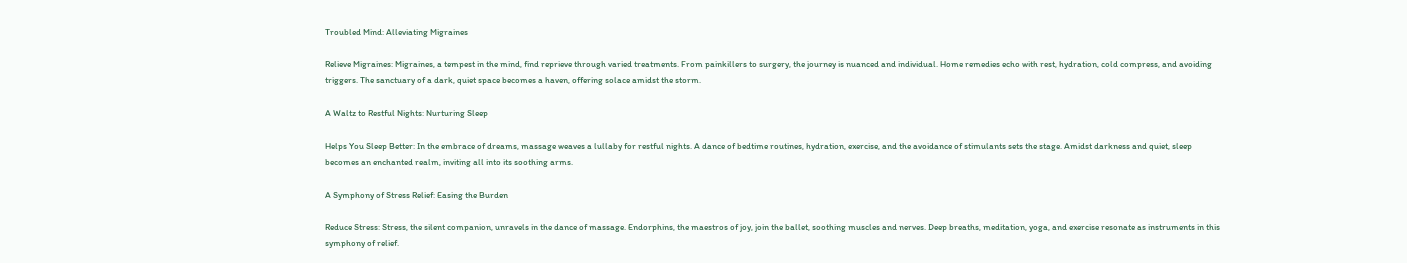Troubled Mind: Alleviating Migraines

Relieve Migraines: Migraines, a tempest in the mind, find reprieve through varied treatments. From painkillers to surgery, the journey is nuanced and individual. Home remedies echo with rest, hydration, cold compress, and avoiding triggers. The sanctuary of a dark, quiet space becomes a haven, offering solace amidst the storm.

A Waltz to Restful Nights: Nurturing Sleep

Helps You Sleep Better: In the embrace of dreams, massage weaves a lullaby for restful nights. A dance of bedtime routines, hydration, exercise, and the avoidance of stimulants sets the stage. Amidst darkness and quiet, sleep becomes an enchanted realm, inviting all into its soothing arms.

A Symphony of Stress Relief: Easing the Burden

Reduce Stress: Stress, the silent companion, unravels in the dance of massage. Endorphins, the maestros of joy, join the ballet, soothing muscles and nerves. Deep breaths, meditation, yoga, and exercise resonate as instruments in this symphony of relief.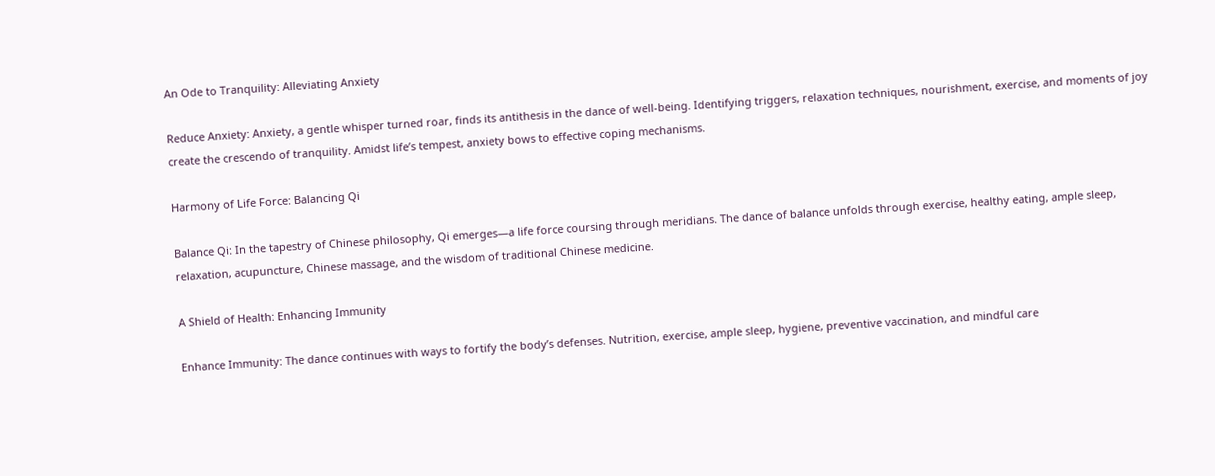An Ode to Tranquility: Alleviating Anxiety

Reduce Anxiety: Anxiety, a gentle whisper turned roar, finds its antithesis in the dance of well-being. Identifying triggers, relaxation techniques, nourishment, exercise, and moments of joy create the crescendo of tranquility. Amidst life’s tempest, anxiety bows to effective coping mechanisms.

Harmony of Life Force: Balancing Qi

Balance Qi: In the tapestry of Chinese philosophy, Qi emerges—a life force coursing through meridians. The dance of balance unfolds through exercise, healthy eating, ample sleep, relaxation, acupuncture, Chinese massage, and the wisdom of traditional Chinese medicine.

A Shield of Health: Enhancing Immunity

Enhance Immunity: The dance continues with ways to fortify the body’s defenses. Nutrition, exercise, ample sleep, hygiene, preventive vaccination, and mindful care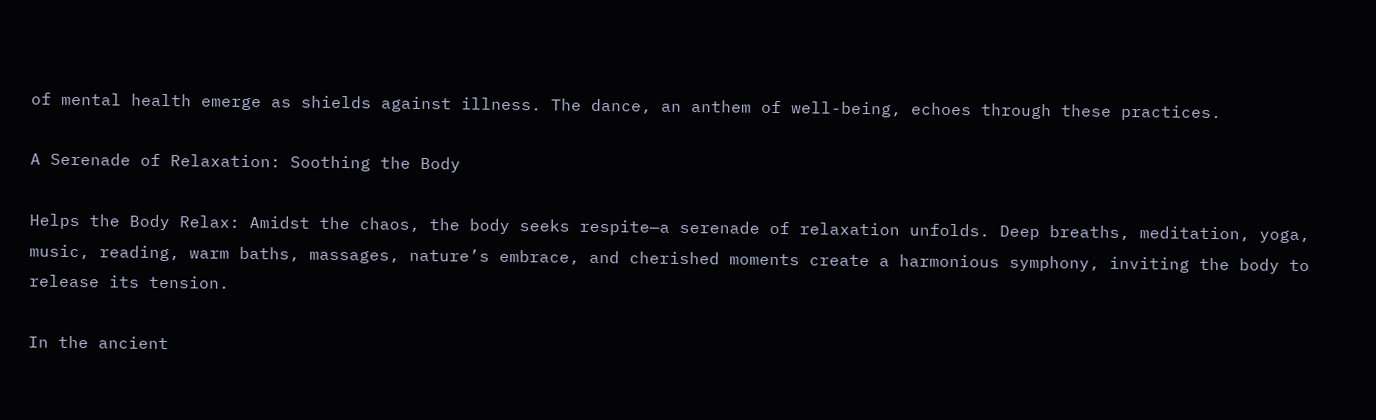of mental health emerge as shields against illness. The dance, an anthem of well-being, echoes through these practices.

A Serenade of Relaxation: Soothing the Body

Helps the Body Relax: Amidst the chaos, the body seeks respite—a serenade of relaxation unfolds. Deep breaths, meditation, yoga, music, reading, warm baths, massages, nature’s embrace, and cherished moments create a harmonious symphony, inviting the body to release its tension.

In the ancient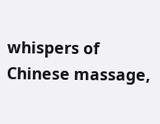whispers of Chinese massage,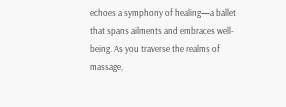echoes a symphony of healing—a ballet that spans ailments and embraces well-being. As you traverse the realms of massage,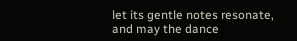let its gentle notes resonate, and may the dance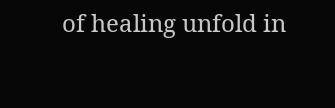of healing unfold in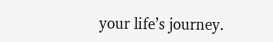your life’s journey.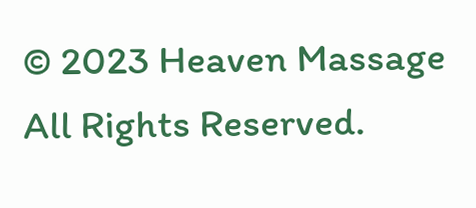© 2023 Heaven Massage All Rights Reserved.